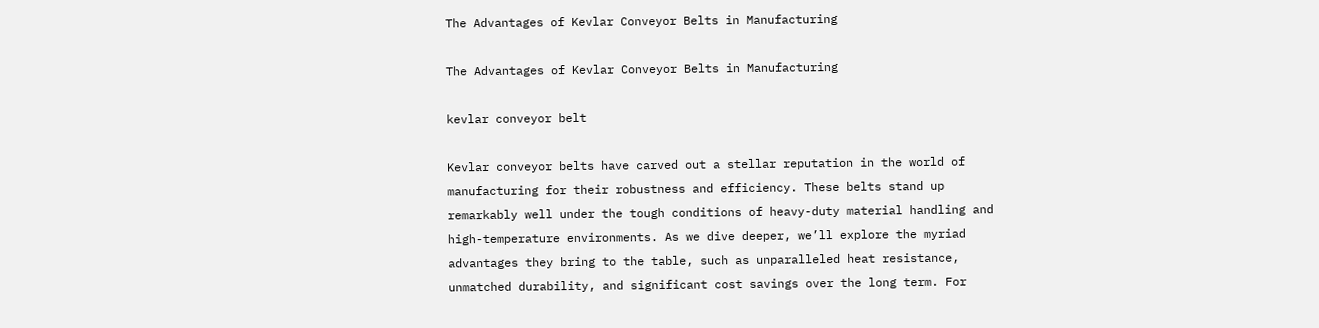The Advantages of Kevlar Conveyor Belts in Manufacturing

The Advantages of Kevlar Conveyor Belts in Manufacturing

kevlar conveyor belt

Kevlar conveyor belts have carved out a stellar reputation in the world of manufacturing for their robustness and efficiency. These belts stand up remarkably well under the tough conditions of heavy-duty material handling and high-temperature environments. As we dive deeper, we’ll explore the myriad advantages they bring to the table, such as unparalleled heat resistance, unmatched durability, and significant cost savings over the long term. For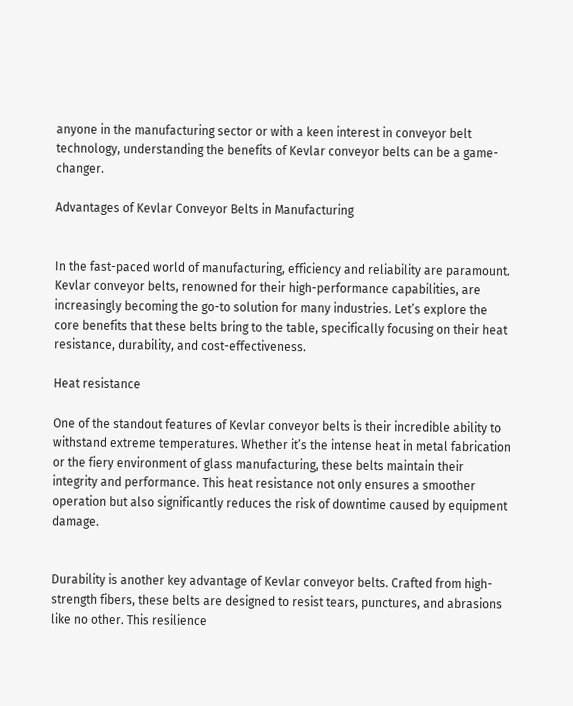anyone in the manufacturing sector or with a keen interest in conveyor belt technology, understanding the benefits of Kevlar conveyor belts can be a game-changer.

Advantages of Kevlar Conveyor Belts in Manufacturing


In the fast-paced world of manufacturing, efficiency and reliability are paramount. Kevlar conveyor belts, renowned for their high-performance capabilities, are increasingly becoming the go-to solution for many industries. Let’s explore the core benefits that these belts bring to the table, specifically focusing on their heat resistance, durability, and cost-effectiveness.

Heat resistance

One of the standout features of Kevlar conveyor belts is their incredible ability to withstand extreme temperatures. Whether it’s the intense heat in metal fabrication or the fiery environment of glass manufacturing, these belts maintain their integrity and performance. This heat resistance not only ensures a smoother operation but also significantly reduces the risk of downtime caused by equipment damage.


Durability is another key advantage of Kevlar conveyor belts. Crafted from high-strength fibers, these belts are designed to resist tears, punctures, and abrasions like no other. This resilience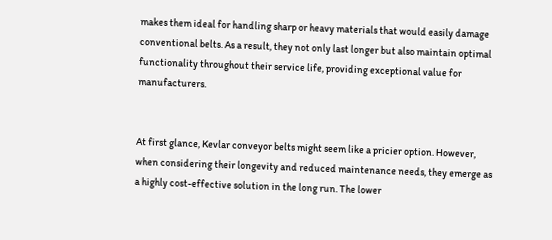makes them ideal for handling sharp or heavy materials that would easily damage conventional belts. As a result, they not only last longer but also maintain optimal functionality throughout their service life, providing exceptional value for manufacturers.


At first glance, Kevlar conveyor belts might seem like a pricier option. However, when considering their longevity and reduced maintenance needs, they emerge as a highly cost-effective solution in the long run. The lower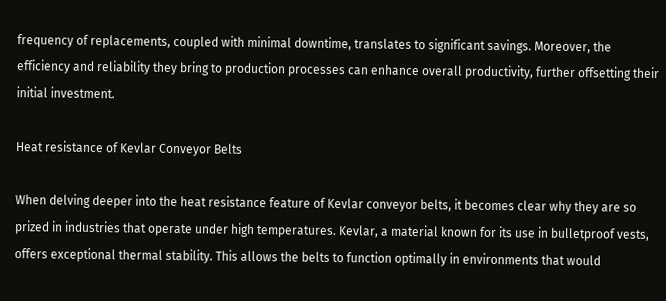frequency of replacements, coupled with minimal downtime, translates to significant savings. Moreover, the efficiency and reliability they bring to production processes can enhance overall productivity, further offsetting their initial investment.

Heat resistance of Kevlar Conveyor Belts

When delving deeper into the heat resistance feature of Kevlar conveyor belts, it becomes clear why they are so prized in industries that operate under high temperatures. Kevlar, a material known for its use in bulletproof vests, offers exceptional thermal stability. This allows the belts to function optimally in environments that would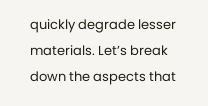quickly degrade lesser materials. Let’s break down the aspects that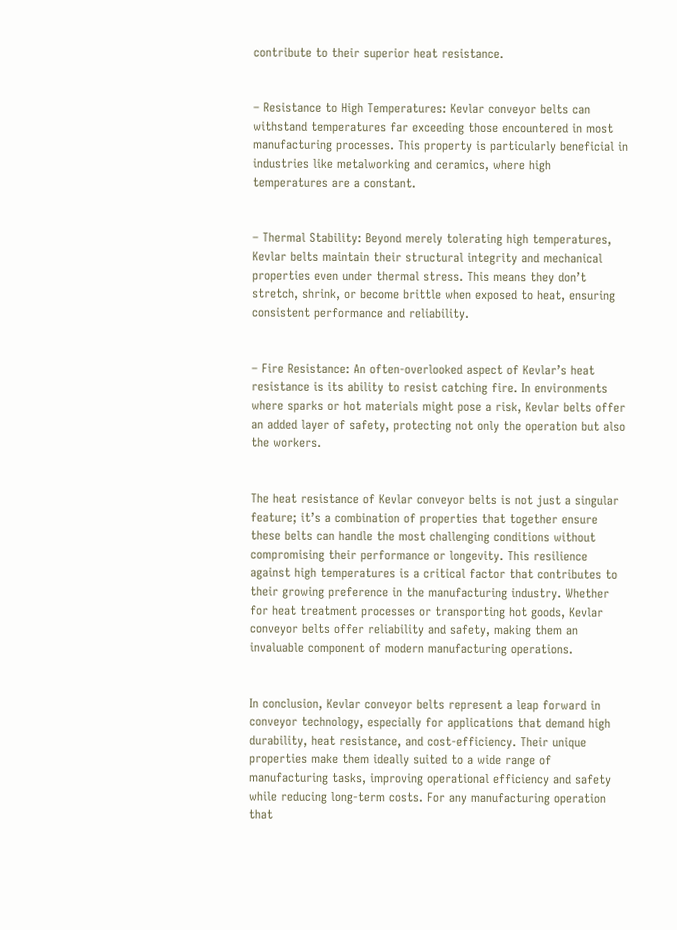contribute to their superior heat resistance.


– Resistance to High Temperatures: Kevlar conveyor belts can withstand temperatures far exceeding those encountered in most manufacturing processes. This property is particularly beneficial in industries like metalworking and ceramics, where high temperatures are a constant.


– Thermal Stability: Beyond merely tolerating high temperatures, Kevlar belts maintain their structural integrity and mechanical properties even under thermal stress. This means they don’t stretch, shrink, or become brittle when exposed to heat, ensuring consistent performance and reliability.


– Fire Resistance: An often-overlooked aspect of Kevlar’s heat resistance is its ability to resist catching fire. In environments where sparks or hot materials might pose a risk, Kevlar belts offer an added layer of safety, protecting not only the operation but also the workers.


The heat resistance of Kevlar conveyor belts is not just a singular feature; it’s a combination of properties that together ensure these belts can handle the most challenging conditions without compromising their performance or longevity. This resilience against high temperatures is a critical factor that contributes to their growing preference in the manufacturing industry. Whether for heat treatment processes or transporting hot goods, Kevlar conveyor belts offer reliability and safety, making them an invaluable component of modern manufacturing operations.


In conclusion, Kevlar conveyor belts represent a leap forward in conveyor technology, especially for applications that demand high durability, heat resistance, and cost-efficiency. Their unique properties make them ideally suited to a wide range of manufacturing tasks, improving operational efficiency and safety while reducing long-term costs. For any manufacturing operation that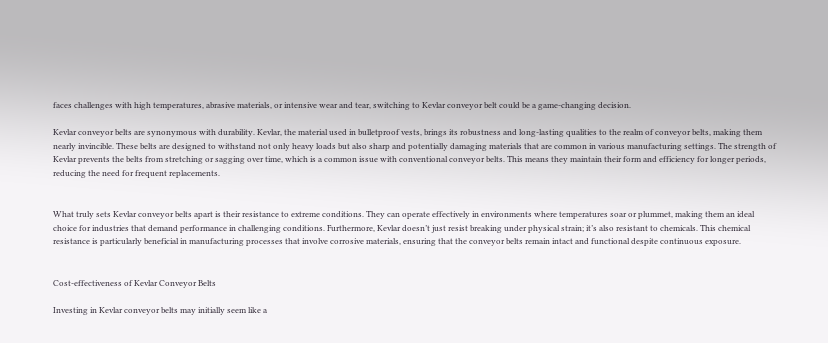faces challenges with high temperatures, abrasive materials, or intensive wear and tear, switching to Kevlar conveyor belt could be a game-changing decision.

Kevlar conveyor belts are synonymous with durability. Kevlar, the material used in bulletproof vests, brings its robustness and long-lasting qualities to the realm of conveyor belts, making them nearly invincible. These belts are designed to withstand not only heavy loads but also sharp and potentially damaging materials that are common in various manufacturing settings. The strength of Kevlar prevents the belts from stretching or sagging over time, which is a common issue with conventional conveyor belts. This means they maintain their form and efficiency for longer periods, reducing the need for frequent replacements.


What truly sets Kevlar conveyor belts apart is their resistance to extreme conditions. They can operate effectively in environments where temperatures soar or plummet, making them an ideal choice for industries that demand performance in challenging conditions. Furthermore, Kevlar doesn’t just resist breaking under physical strain; it’s also resistant to chemicals. This chemical resistance is particularly beneficial in manufacturing processes that involve corrosive materials, ensuring that the conveyor belts remain intact and functional despite continuous exposure.


Cost-effectiveness of Kevlar Conveyor Belts

Investing in Kevlar conveyor belts may initially seem like a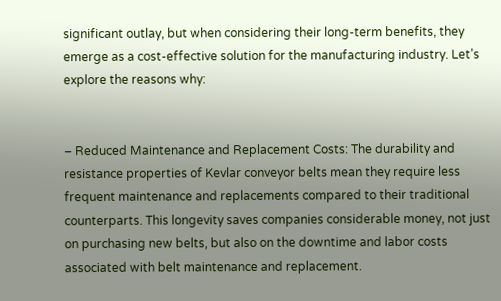significant outlay, but when considering their long-term benefits, they emerge as a cost-effective solution for the manufacturing industry. Let’s explore the reasons why:


– Reduced Maintenance and Replacement Costs: The durability and resistance properties of Kevlar conveyor belts mean they require less frequent maintenance and replacements compared to their traditional counterparts. This longevity saves companies considerable money, not just on purchasing new belts, but also on the downtime and labor costs associated with belt maintenance and replacement.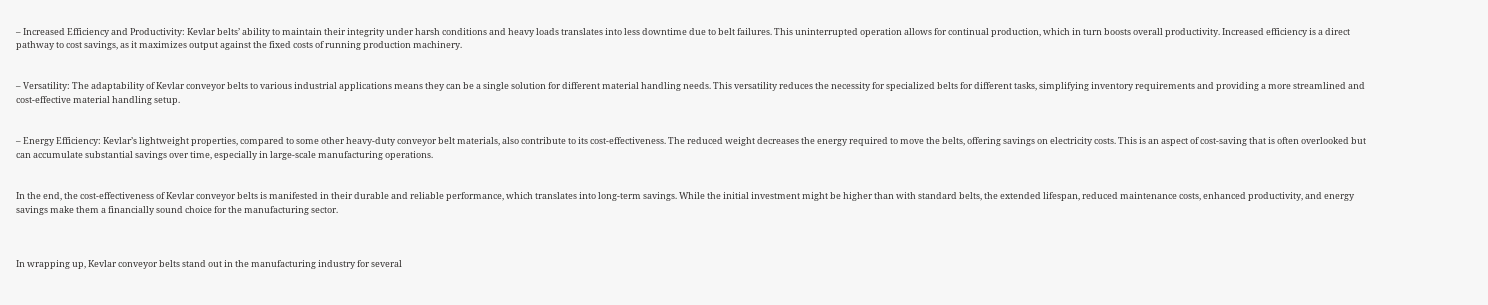– Increased Efficiency and Productivity: Kevlar belts’ ability to maintain their integrity under harsh conditions and heavy loads translates into less downtime due to belt failures. This uninterrupted operation allows for continual production, which in turn boosts overall productivity. Increased efficiency is a direct pathway to cost savings, as it maximizes output against the fixed costs of running production machinery.


– Versatility: The adaptability of Kevlar conveyor belts to various industrial applications means they can be a single solution for different material handling needs. This versatility reduces the necessity for specialized belts for different tasks, simplifying inventory requirements and providing a more streamlined and cost-effective material handling setup.


– Energy Efficiency: Kevlar’s lightweight properties, compared to some other heavy-duty conveyor belt materials, also contribute to its cost-effectiveness. The reduced weight decreases the energy required to move the belts, offering savings on electricity costs. This is an aspect of cost-saving that is often overlooked but can accumulate substantial savings over time, especially in large-scale manufacturing operations.


In the end, the cost-effectiveness of Kevlar conveyor belts is manifested in their durable and reliable performance, which translates into long-term savings. While the initial investment might be higher than with standard belts, the extended lifespan, reduced maintenance costs, enhanced productivity, and energy savings make them a financially sound choice for the manufacturing sector.



In wrapping up, Kevlar conveyor belts stand out in the manufacturing industry for several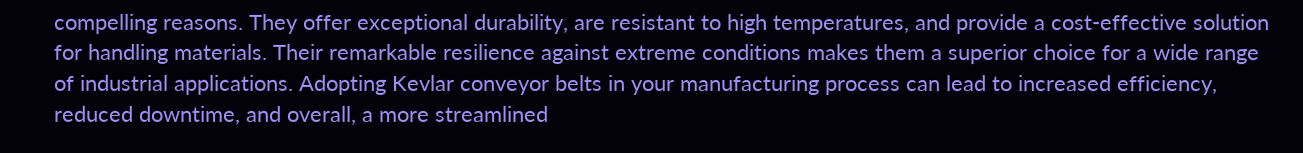compelling reasons. They offer exceptional durability, are resistant to high temperatures, and provide a cost-effective solution for handling materials. Their remarkable resilience against extreme conditions makes them a superior choice for a wide range of industrial applications. Adopting Kevlar conveyor belts in your manufacturing process can lead to increased efficiency, reduced downtime, and overall, a more streamlined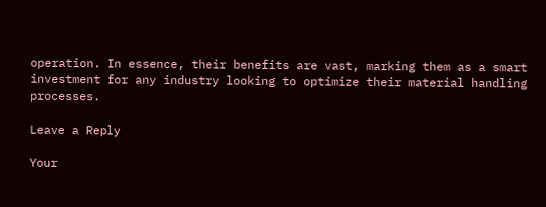operation. In essence, their benefits are vast, marking them as a smart investment for any industry looking to optimize their material handling processes.

Leave a Reply

Your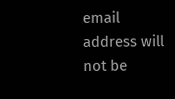email address will not be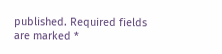published. Required fields are marked *